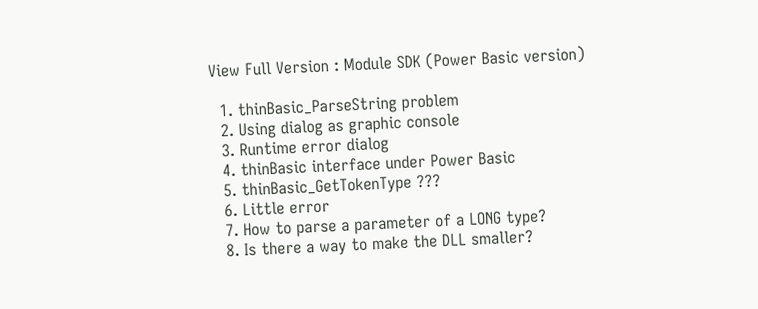View Full Version : Module SDK (Power Basic version)

  1. thinBasic_ParseString problem
  2. Using dialog as graphic console
  3. Runtime error dialog
  4. thinBasic interface under Power Basic
  5. thinBasic_GetTokenType ???
  6. Little error
  7. How to parse a parameter of a LONG type?
  8. Is there a way to make the DLL smaller?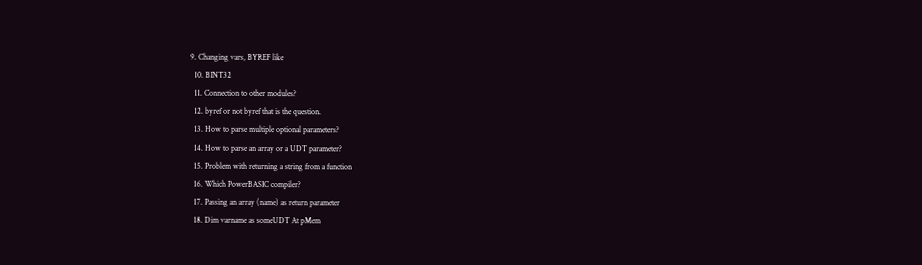9. Changing vars, BYREF like
  10. BINT32
  11. Connection to other modules?
  12. byref or not byref that is the question.
  13. How to parse multiple optional parameters?
  14. How to parse an array or a UDT parameter?
  15. Problem with returning a string from a function
  16. Which PowerBASIC compiler?
  17. Passing an array (name) as return parameter
  18. Dim varname as someUDT At pMem